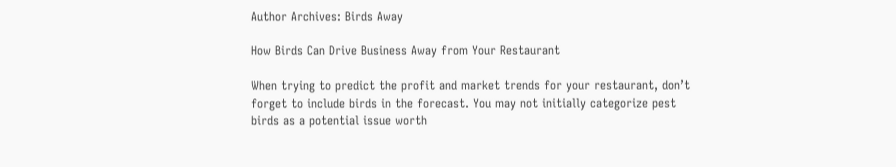Author Archives: Birds Away

How Birds Can Drive Business Away from Your Restaurant

When trying to predict the profit and market trends for your restaurant, don’t forget to include birds in the forecast. You may not initially categorize pest birds as a potential issue worth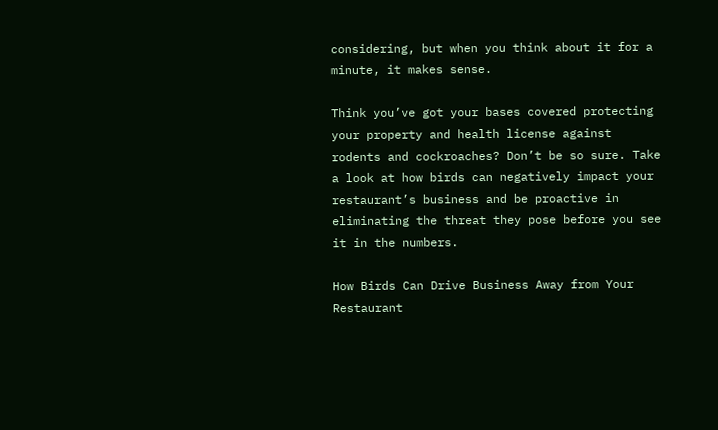considering, but when you think about it for a minute, it makes sense.

Think you’ve got your bases covered protecting your property and health license against rodents and cockroaches? Don’t be so sure. Take a look at how birds can negatively impact your restaurant’s business and be proactive in eliminating the threat they pose before you see it in the numbers.

How Birds Can Drive Business Away from Your Restaurant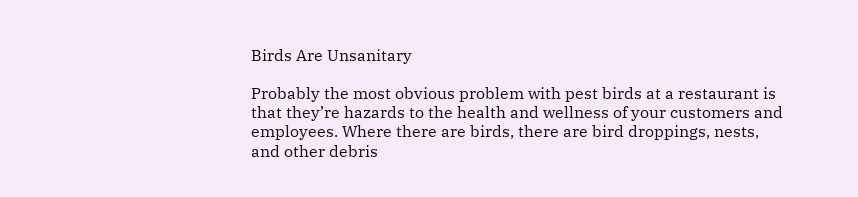Birds Are Unsanitary

Probably the most obvious problem with pest birds at a restaurant is that they’re hazards to the health and wellness of your customers and employees. Where there are birds, there are bird droppings, nests, and other debris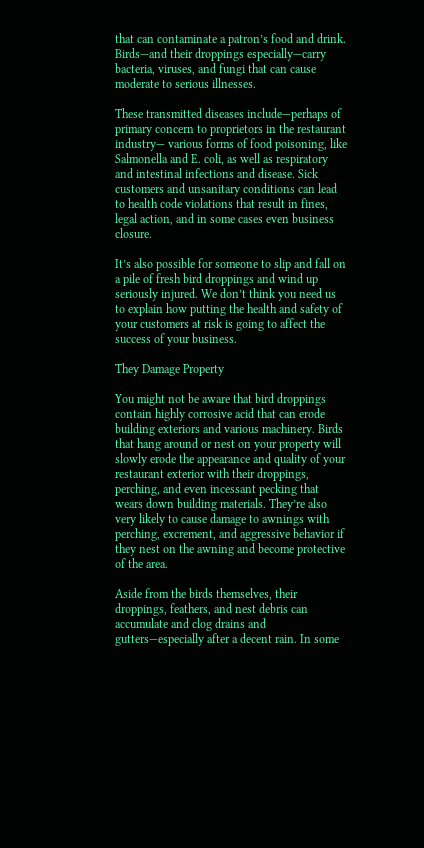that can contaminate a patron’s food and drink. Birds—and their droppings especially—carry bacteria, viruses, and fungi that can cause moderate to serious illnesses.

These transmitted diseases include—perhaps of primary concern to proprietors in the restaurant industry— various forms of food poisoning, like Salmonella and E. coli, as well as respiratory and intestinal infections and disease. Sick customers and unsanitary conditions can lead to health code violations that result in fines, legal action, and in some cases even business closure.

It’s also possible for someone to slip and fall on a pile of fresh bird droppings and wind up seriously injured. We don’t think you need us to explain how putting the health and safety of your customers at risk is going to affect the success of your business.

They Damage Property

You might not be aware that bird droppings contain highly corrosive acid that can erode building exteriors and various machinery. Birds that hang around or nest on your property will slowly erode the appearance and quality of your restaurant exterior with their droppings, perching, and even incessant pecking that wears down building materials. They’re also very likely to cause damage to awnings with perching, excrement, and aggressive behavior if they nest on the awning and become protective of the area.

Aside from the birds themselves, their droppings, feathers, and nest debris can accumulate and clog drains and gutters—especially after a decent rain. In some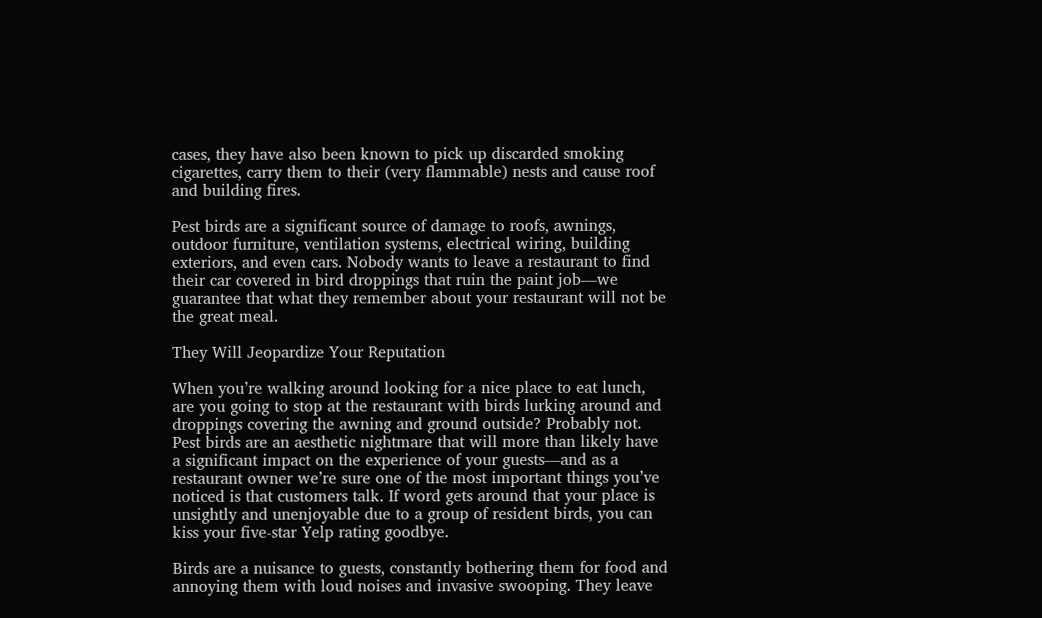cases, they have also been known to pick up discarded smoking cigarettes, carry them to their (very flammable) nests and cause roof and building fires.

Pest birds are a significant source of damage to roofs, awnings, outdoor furniture, ventilation systems, electrical wiring, building exteriors, and even cars. Nobody wants to leave a restaurant to find their car covered in bird droppings that ruin the paint job—we guarantee that what they remember about your restaurant will not be the great meal.

They Will Jeopardize Your Reputation

When you’re walking around looking for a nice place to eat lunch, are you going to stop at the restaurant with birds lurking around and droppings covering the awning and ground outside? Probably not. Pest birds are an aesthetic nightmare that will more than likely have a significant impact on the experience of your guests—and as a restaurant owner we’re sure one of the most important things you’ve noticed is that customers talk. If word gets around that your place is unsightly and unenjoyable due to a group of resident birds, you can kiss your five-star Yelp rating goodbye.

Birds are a nuisance to guests, constantly bothering them for food and annoying them with loud noises and invasive swooping. They leave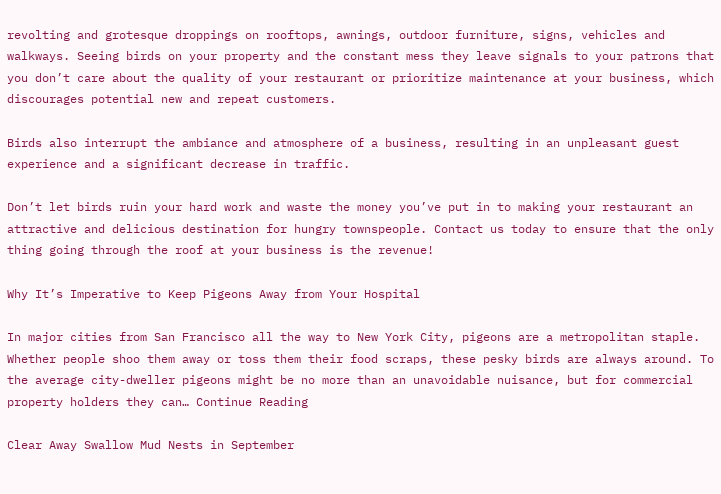revolting and grotesque droppings on rooftops, awnings, outdoor furniture, signs, vehicles and walkways. Seeing birds on your property and the constant mess they leave signals to your patrons that you don’t care about the quality of your restaurant or prioritize maintenance at your business, which discourages potential new and repeat customers.

Birds also interrupt the ambiance and atmosphere of a business, resulting in an unpleasant guest experience and a significant decrease in traffic.

Don’t let birds ruin your hard work and waste the money you’ve put in to making your restaurant an attractive and delicious destination for hungry townspeople. Contact us today to ensure that the only thing going through the roof at your business is the revenue!

Why It’s Imperative to Keep Pigeons Away from Your Hospital

In major cities from San Francisco all the way to New York City, pigeons are a metropolitan staple. Whether people shoo them away or toss them their food scraps, these pesky birds are always around. To the average city-dweller pigeons might be no more than an unavoidable nuisance, but for commercial property holders they can… Continue Reading

Clear Away Swallow Mud Nests in September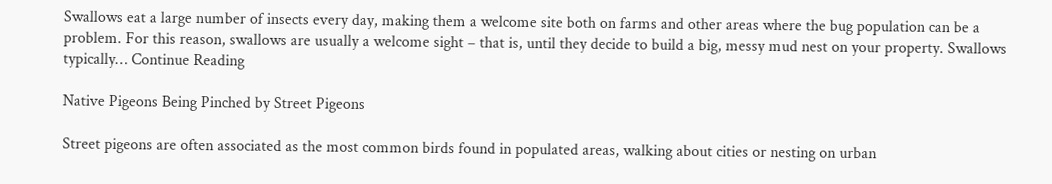Swallows eat a large number of insects every day, making them a welcome site both on farms and other areas where the bug population can be a problem. For this reason, swallows are usually a welcome sight – that is, until they decide to build a big, messy mud nest on your property. Swallows typically… Continue Reading

Native Pigeons Being Pinched by Street Pigeons

Street pigeons are often associated as the most common birds found in populated areas, walking about cities or nesting on urban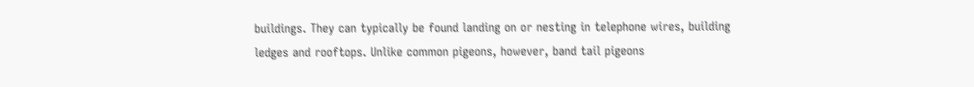buildings. They can typically be found landing on or nesting in telephone wires, building ledges and rooftops. Unlike common pigeons, however, band tail pigeons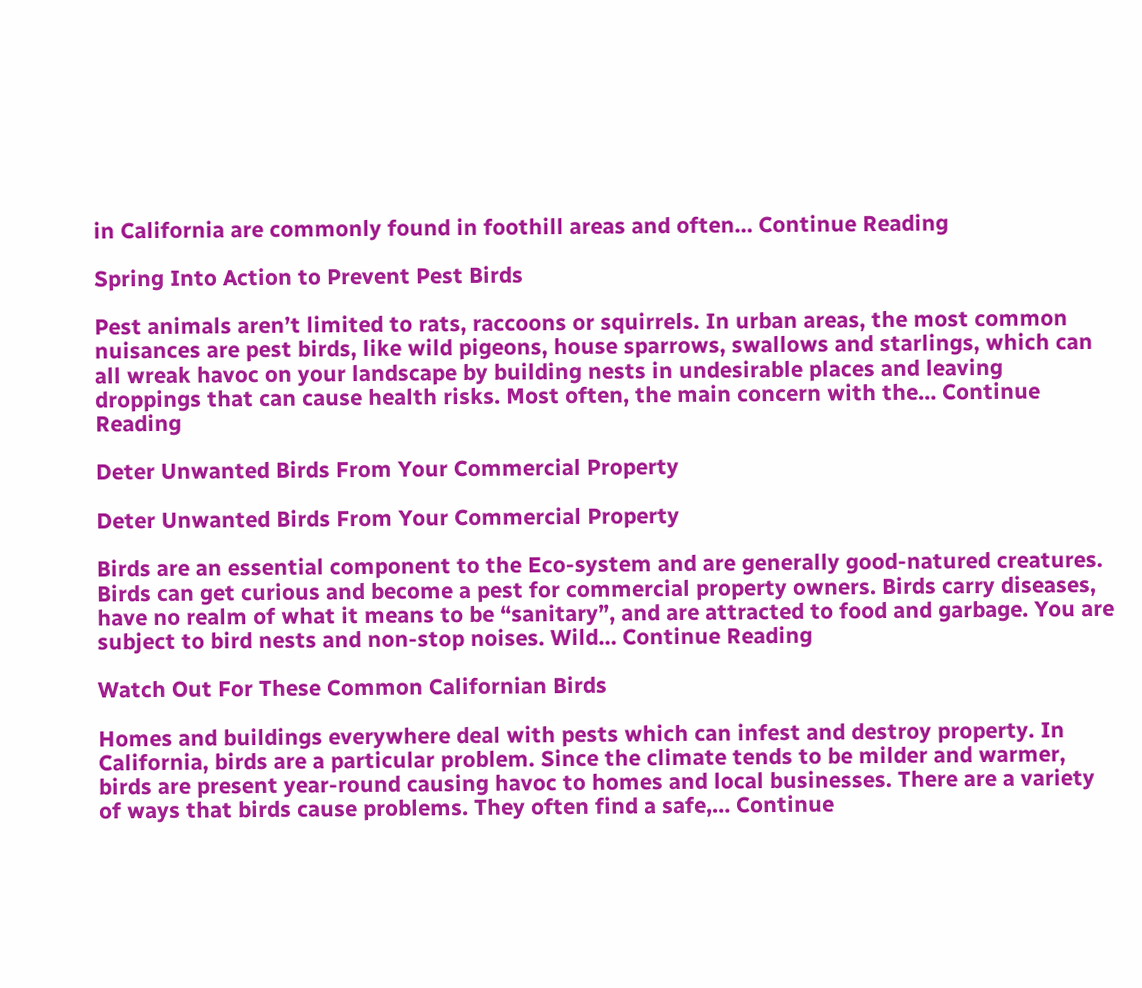in California are commonly found in foothill areas and often… Continue Reading

Spring Into Action to Prevent Pest Birds

Pest animals aren’t limited to rats, raccoons or squirrels. In urban areas, the most common nuisances are pest birds, like wild pigeons, house sparrows, swallows and starlings, which can all wreak havoc on your landscape by building nests in undesirable places and leaving droppings that can cause health risks. Most often, the main concern with the… Continue Reading

Deter Unwanted Birds From Your Commercial Property

Deter Unwanted Birds From Your Commercial Property

Birds are an essential component to the Eco-system and are generally good-natured creatures. Birds can get curious and become a pest for commercial property owners. Birds carry diseases, have no realm of what it means to be “sanitary”, and are attracted to food and garbage. You are subject to bird nests and non-stop noises. Wild… Continue Reading

Watch Out For These Common Californian Birds

Homes and buildings everywhere deal with pests which can infest and destroy property. In California, birds are a particular problem. Since the climate tends to be milder and warmer, birds are present year-round causing havoc to homes and local businesses. There are a variety of ways that birds cause problems. They often find a safe,… Continue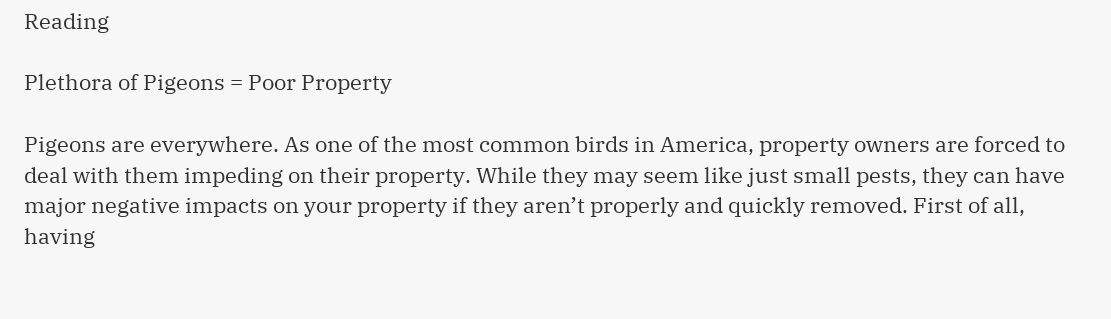Reading

Plethora of Pigeons = Poor Property

Pigeons are everywhere. As one of the most common birds in America, property owners are forced to deal with them impeding on their property. While they may seem like just small pests, they can have major negative impacts on your property if they aren’t properly and quickly removed. First of all, having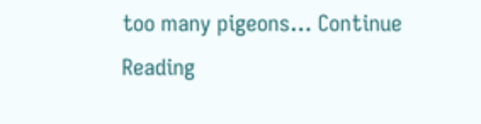too many pigeons… Continue Reading